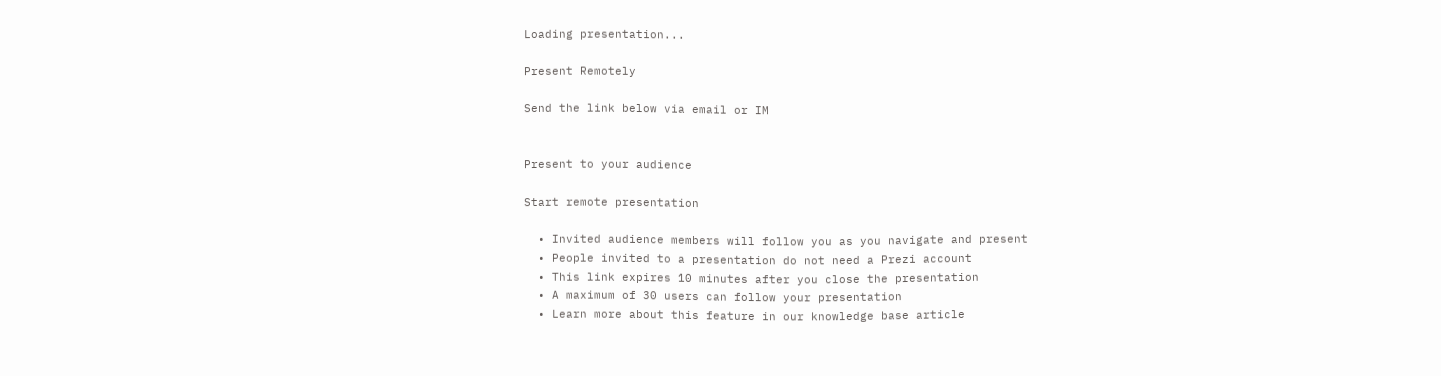Loading presentation...

Present Remotely

Send the link below via email or IM


Present to your audience

Start remote presentation

  • Invited audience members will follow you as you navigate and present
  • People invited to a presentation do not need a Prezi account
  • This link expires 10 minutes after you close the presentation
  • A maximum of 30 users can follow your presentation
  • Learn more about this feature in our knowledge base article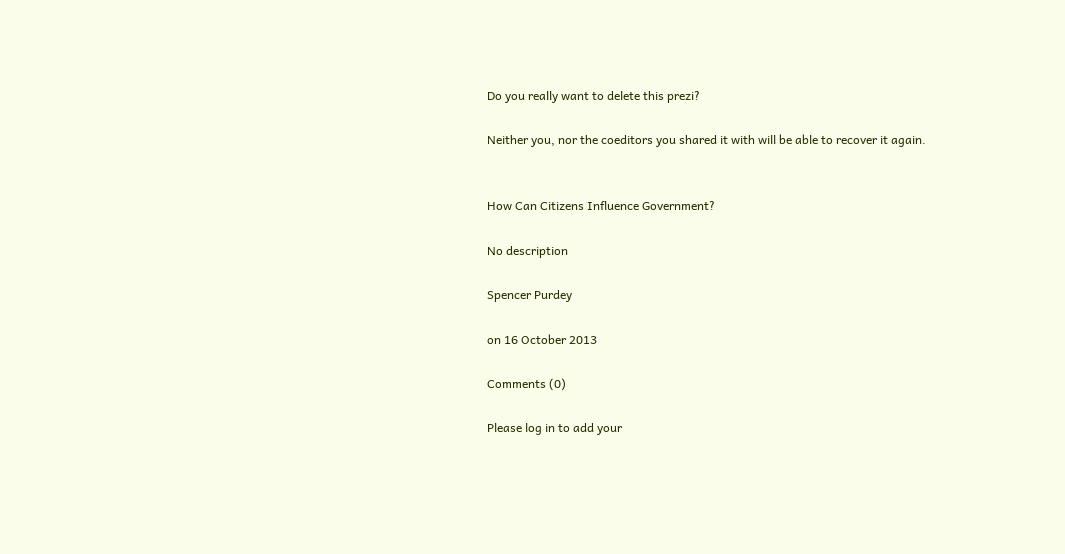Do you really want to delete this prezi?

Neither you, nor the coeditors you shared it with will be able to recover it again.


How Can Citizens Influence Government?

No description

Spencer Purdey

on 16 October 2013

Comments (0)

Please log in to add your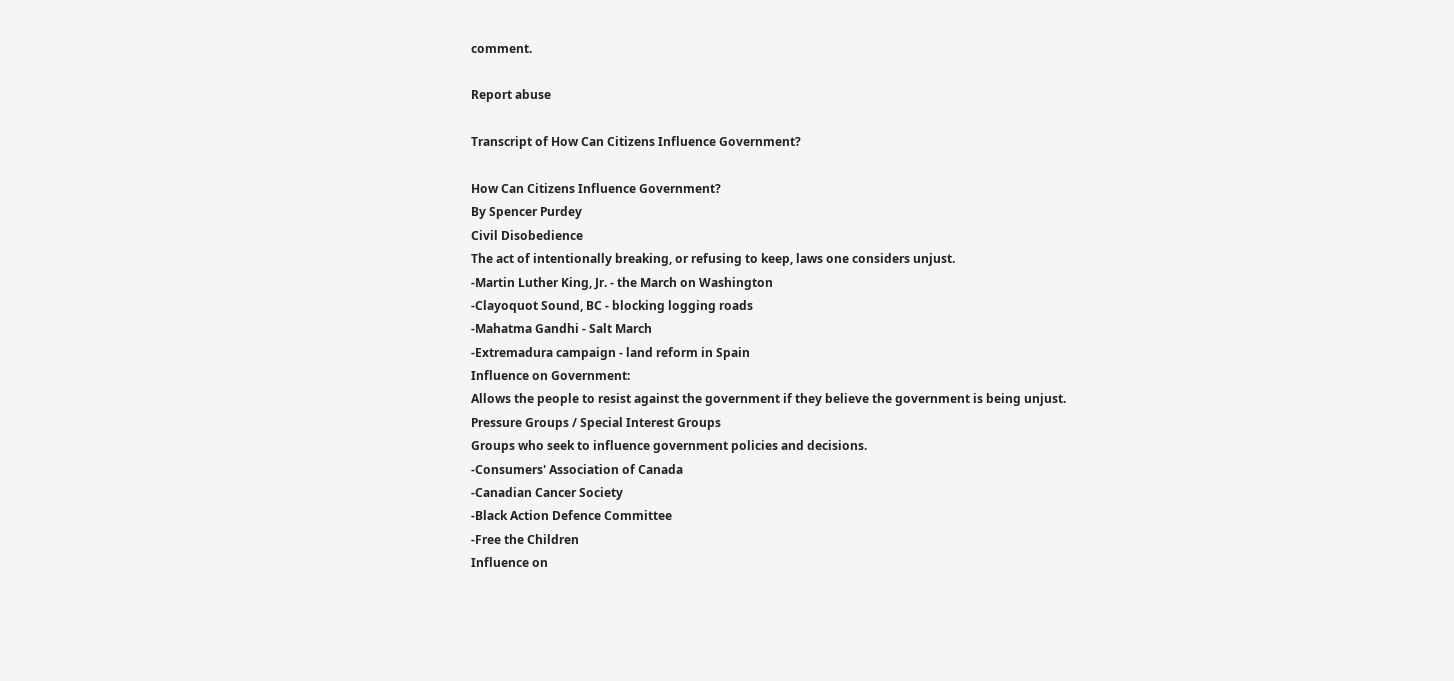comment.

Report abuse

Transcript of How Can Citizens Influence Government?

How Can Citizens Influence Government?
By Spencer Purdey
Civil Disobedience
The act of intentionally breaking, or refusing to keep, laws one considers unjust.
-Martin Luther King, Jr. - the March on Washington
-Clayoquot Sound, BC - blocking logging roads
-Mahatma Gandhi - Salt March
-Extremadura campaign - land reform in Spain
Influence on Government:
Allows the people to resist against the government if they believe the government is being unjust.
Pressure Groups / Special Interest Groups
Groups who seek to influence government policies and decisions.
-Consumers' Association of Canada
-Canadian Cancer Society
-Black Action Defence Committee
-Free the Children
Influence on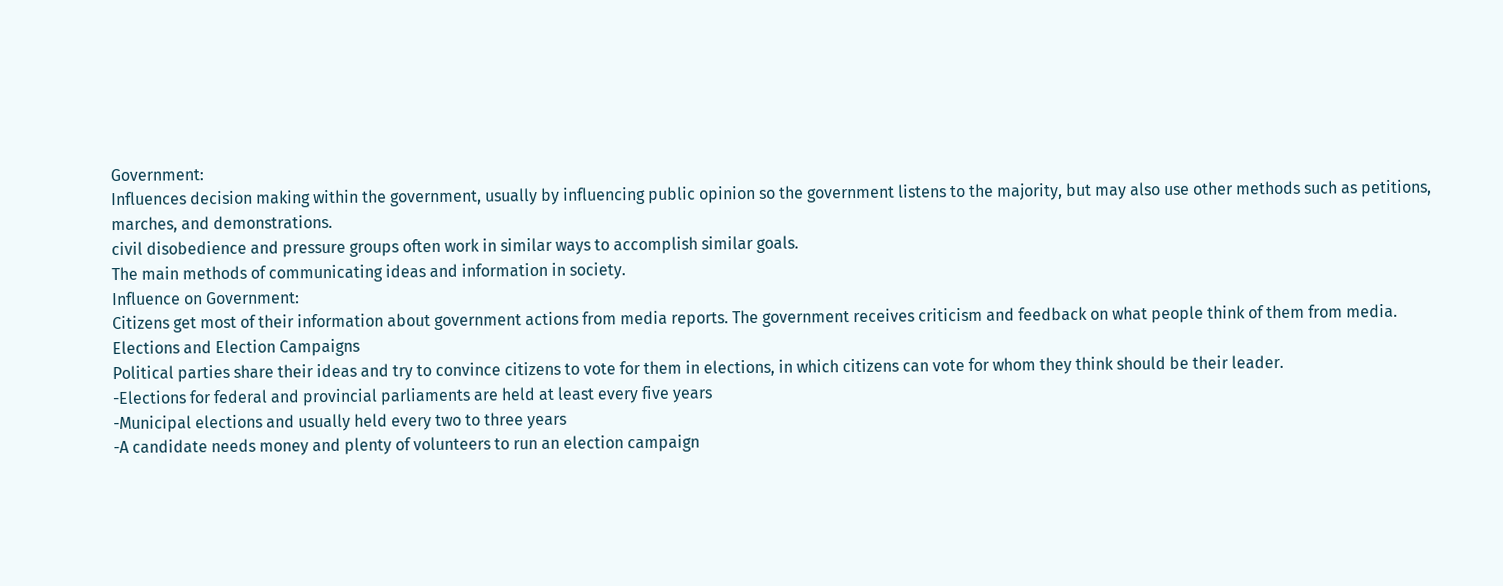Government:
Influences decision making within the government, usually by influencing public opinion so the government listens to the majority, but may also use other methods such as petitions, marches, and demonstrations.
civil disobedience and pressure groups often work in similar ways to accomplish similar goals.
The main methods of communicating ideas and information in society.
Influence on Government:
Citizens get most of their information about government actions from media reports. The government receives criticism and feedback on what people think of them from media.
Elections and Election Campaigns
Political parties share their ideas and try to convince citizens to vote for them in elections, in which citizens can vote for whom they think should be their leader.
-Elections for federal and provincial parliaments are held at least every five years
-Municipal elections and usually held every two to three years
-A candidate needs money and plenty of volunteers to run an election campaign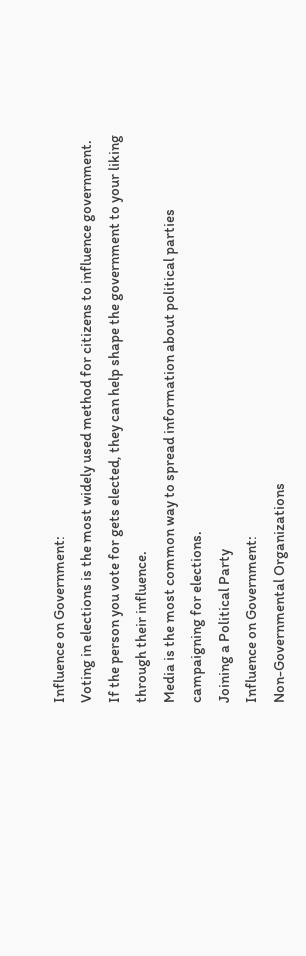Influence on Government:
Voting in elections is the most widely used method for citizens to influence government. If the person you vote for gets elected, they can help shape the government to your liking through their influence.
Media is the most common way to spread information about political parties campaigning for elections.
Joining a Political Party
Influence on Government:
Non-Governmental Organizations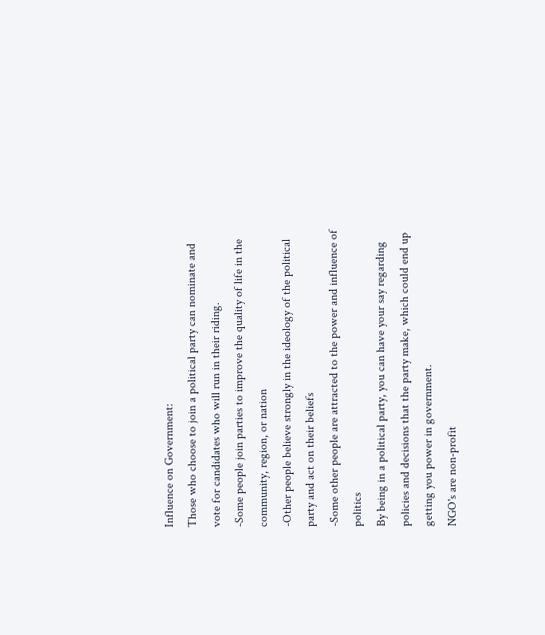Influence on Government:
Those who choose to join a political party can nominate and vote for candidates who will run in their riding.
-Some people join parties to improve the quality of life in the community, region, or nation
-Other people believe strongly in the ideology of the political party and act on their beliefs
-Some other people are attracted to the power and influence of politics
By being in a political party, you can have your say regarding policies and decisions that the party make, which could end up getting you power in government.
NGO's are non-profit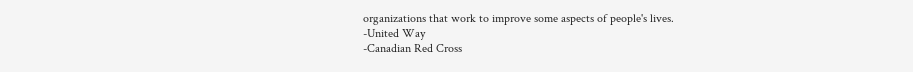organizations that work to improve some aspects of people's lives.
-United Way
-Canadian Red Cross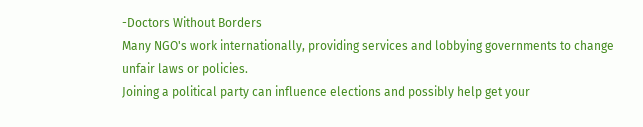-Doctors Without Borders
Many NGO's work internationally, providing services and lobbying governments to change unfair laws or policies.
Joining a political party can influence elections and possibly help get your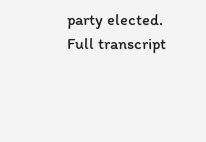party elected.
Full transcript